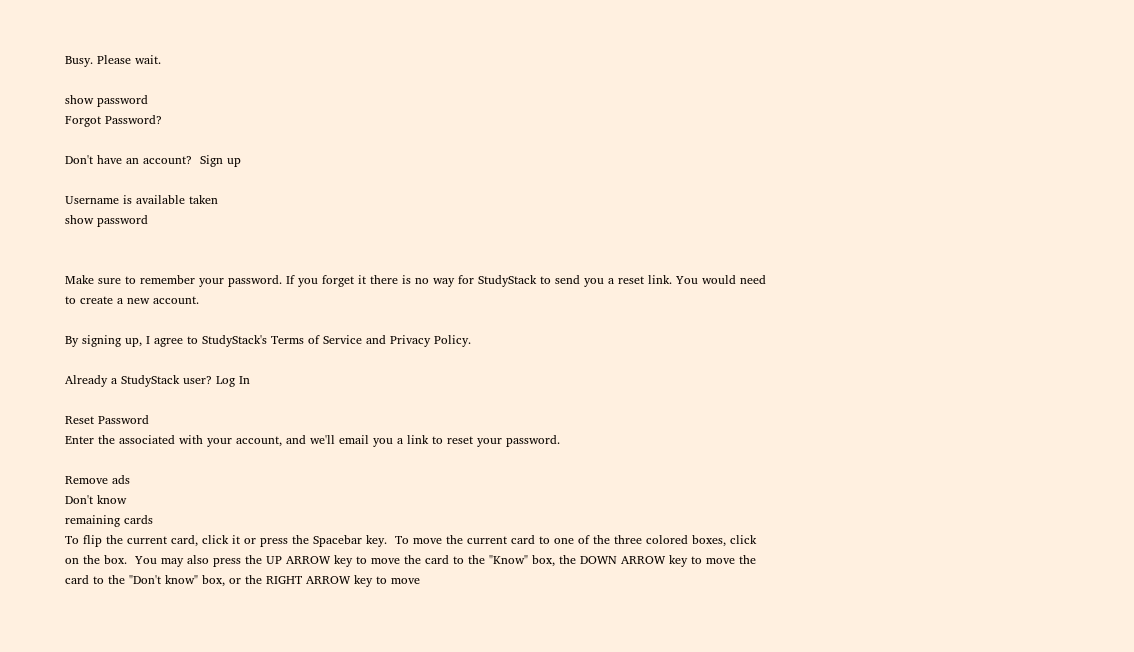Busy. Please wait.

show password
Forgot Password?

Don't have an account?  Sign up

Username is available taken
show password


Make sure to remember your password. If you forget it there is no way for StudyStack to send you a reset link. You would need to create a new account.

By signing up, I agree to StudyStack's Terms of Service and Privacy Policy.

Already a StudyStack user? Log In

Reset Password
Enter the associated with your account, and we'll email you a link to reset your password.

Remove ads
Don't know
remaining cards
To flip the current card, click it or press the Spacebar key.  To move the current card to one of the three colored boxes, click on the box.  You may also press the UP ARROW key to move the card to the "Know" box, the DOWN ARROW key to move the card to the "Don't know" box, or the RIGHT ARROW key to move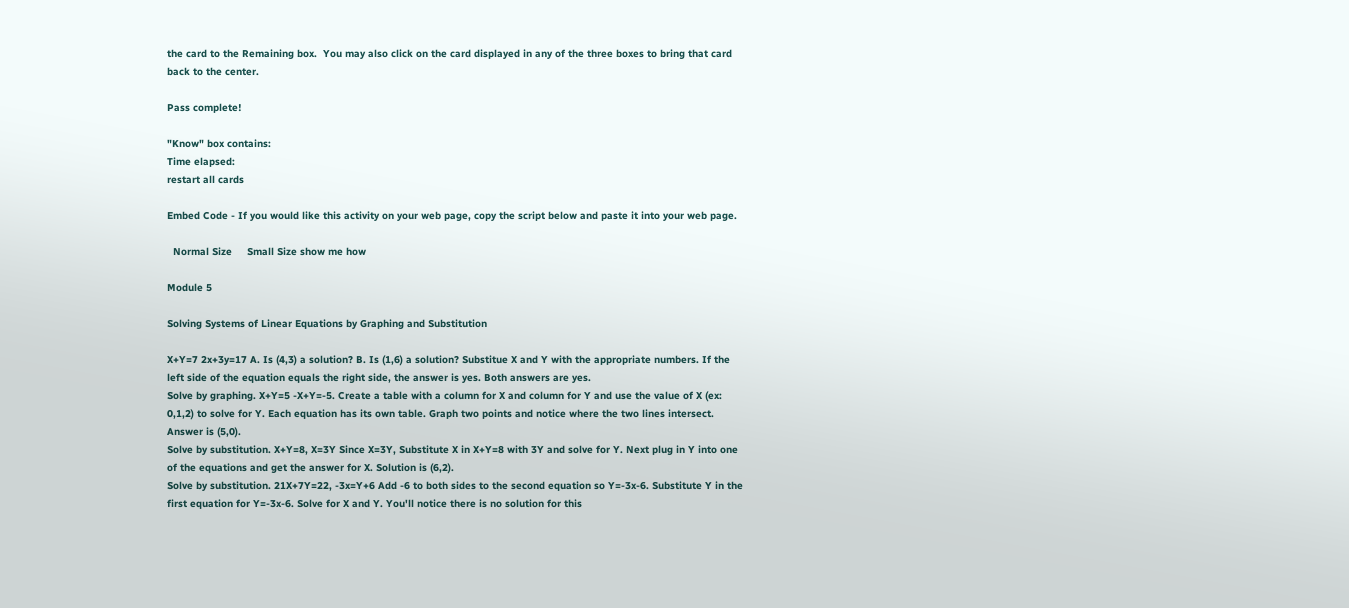the card to the Remaining box.  You may also click on the card displayed in any of the three boxes to bring that card back to the center.

Pass complete!

"Know" box contains:
Time elapsed:
restart all cards

Embed Code - If you would like this activity on your web page, copy the script below and paste it into your web page.

  Normal Size     Small Size show me how

Module 5

Solving Systems of Linear Equations by Graphing and Substitution

X+Y=7 2x+3y=17 A. Is (4,3) a solution? B. Is (1,6) a solution? Substitue X and Y with the appropriate numbers. If the left side of the equation equals the right side, the answer is yes. Both answers are yes.
Solve by graphing. X+Y=5 -X+Y=-5. Create a table with a column for X and column for Y and use the value of X (ex: 0,1,2) to solve for Y. Each equation has its own table. Graph two points and notice where the two lines intersect. Answer is (5,0).
Solve by substitution. X+Y=8, X=3Y Since X=3Y, Substitute X in X+Y=8 with 3Y and solve for Y. Next plug in Y into one of the equations and get the answer for X. Solution is (6,2).
Solve by substitution. 21X+7Y=22, -3x=Y+6 Add -6 to both sides to the second equation so Y=-3x-6. Substitute Y in the first equation for Y=-3x-6. Solve for X and Y. You'll notice there is no solution for this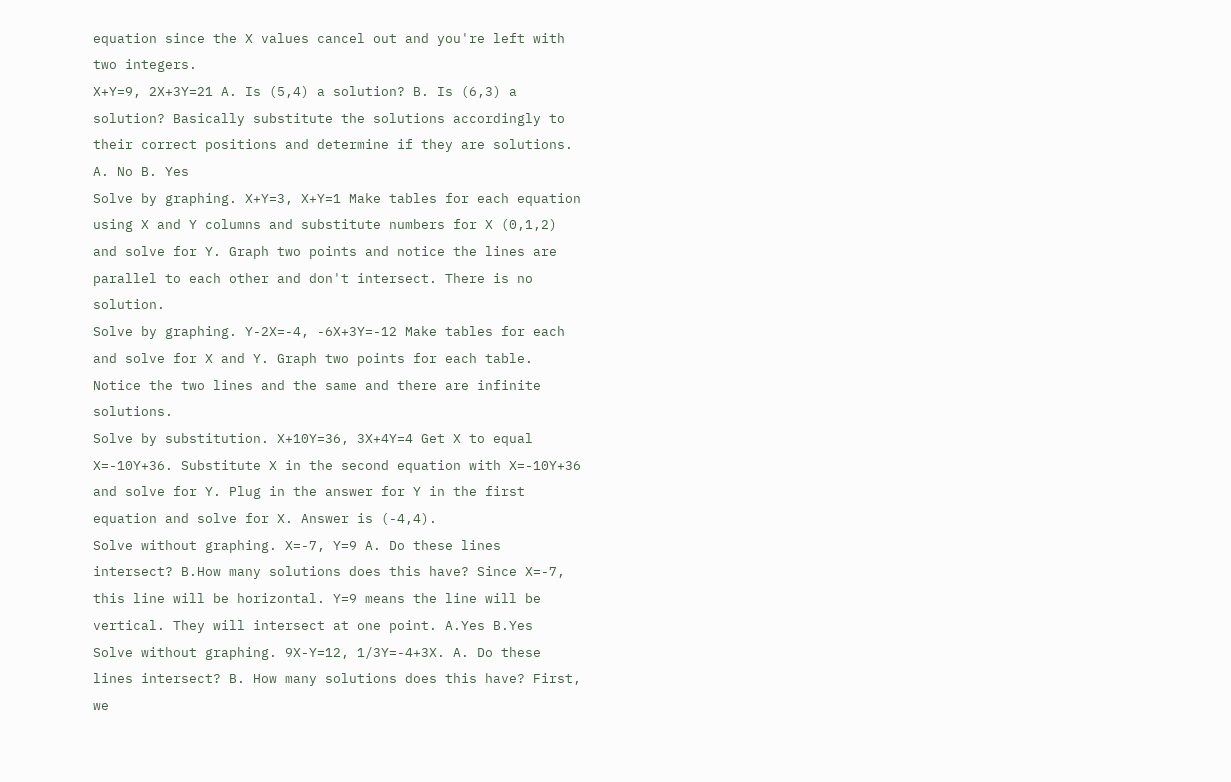equation since the X values cancel out and you're left with two integers.
X+Y=9, 2X+3Y=21 A. Is (5,4) a solution? B. Is (6,3) a solution? Basically substitute the solutions accordingly to their correct positions and determine if they are solutions. A. No B. Yes
Solve by graphing. X+Y=3, X+Y=1 Make tables for each equation using X and Y columns and substitute numbers for X (0,1,2) and solve for Y. Graph two points and notice the lines are parallel to each other and don't intersect. There is no solution.
Solve by graphing. Y-2X=-4, -6X+3Y=-12 Make tables for each and solve for X and Y. Graph two points for each table. Notice the two lines and the same and there are infinite solutions.
Solve by substitution. X+10Y=36, 3X+4Y=4 Get X to equal X=-10Y+36. Substitute X in the second equation with X=-10Y+36 and solve for Y. Plug in the answer for Y in the first equation and solve for X. Answer is (-4,4).
Solve without graphing. X=-7, Y=9 A. Do these lines intersect? B.How many solutions does this have? Since X=-7, this line will be horizontal. Y=9 means the line will be vertical. They will intersect at one point. A.Yes B.Yes
Solve without graphing. 9X-Y=12, 1/3Y=-4+3X. A. Do these lines intersect? B. How many solutions does this have? First, we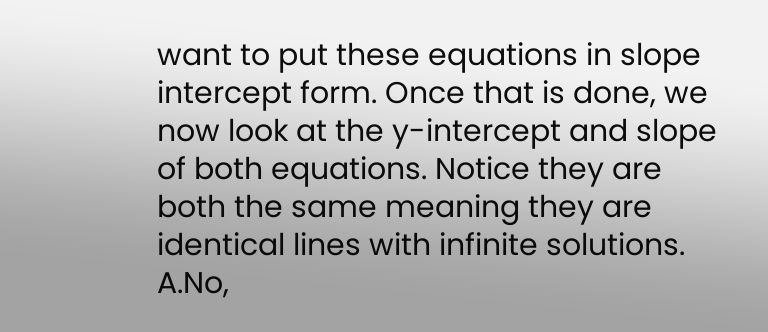want to put these equations in slope intercept form. Once that is done, we now look at the y-intercept and slope of both equations. Notice they are both the same meaning they are identical lines with infinite solutions. A.No,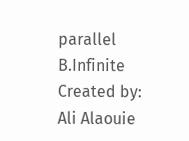parallel B.Infinite
Created by: Ali Alaouie